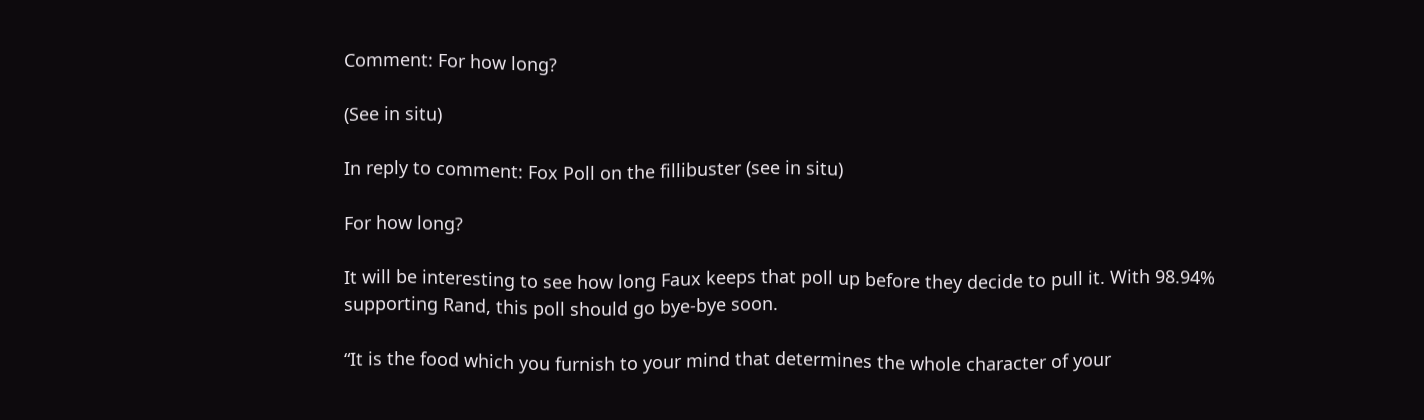Comment: For how long?

(See in situ)

In reply to comment: Fox Poll on the fillibuster (see in situ)

For how long?

It will be interesting to see how long Faux keeps that poll up before they decide to pull it. With 98.94% supporting Rand, this poll should go bye-bye soon.

“It is the food which you furnish to your mind that determines the whole character of your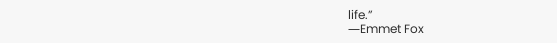life.”
―Emmet Fox